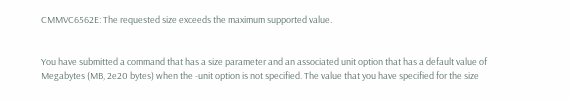CMMVC6562E: The requested size exceeds the maximum supported value.


You have submitted a command that has a size parameter and an associated unit option that has a default value of Megabytes (MB, 2e20 bytes) when the -unit option is not specified. The value that you have specified for the size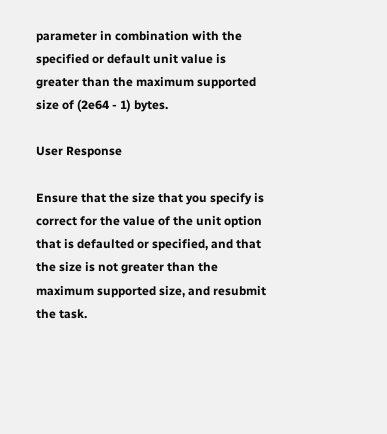parameter in combination with the specified or default unit value is greater than the maximum supported size of (2e64 - 1) bytes.

User Response

Ensure that the size that you specify is correct for the value of the unit option that is defaulted or specified, and that the size is not greater than the maximum supported size, and resubmit the task.